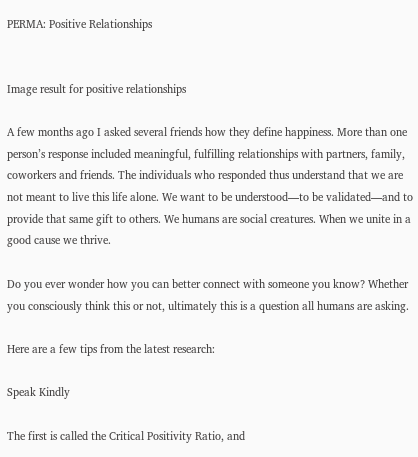PERMA: Positive Relationships


Image result for positive relationships

A few months ago I asked several friends how they define happiness. More than one person’s response included meaningful, fulfilling relationships with partners, family, coworkers and friends. The individuals who responded thus understand that we are not meant to live this life alone. We want to be understood—to be validated—and to provide that same gift to others. We humans are social creatures. When we unite in a good cause we thrive.

Do you ever wonder how you can better connect with someone you know? Whether you consciously think this or not, ultimately this is a question all humans are asking.

Here are a few tips from the latest research:

Speak Kindly

The first is called the Critical Positivity Ratio, and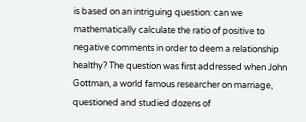is based on an intriguing question: can we mathematically calculate the ratio of positive to negative comments in order to deem a relationship healthy? The question was first addressed when John Gottman, a world famous researcher on marriage, questioned and studied dozens of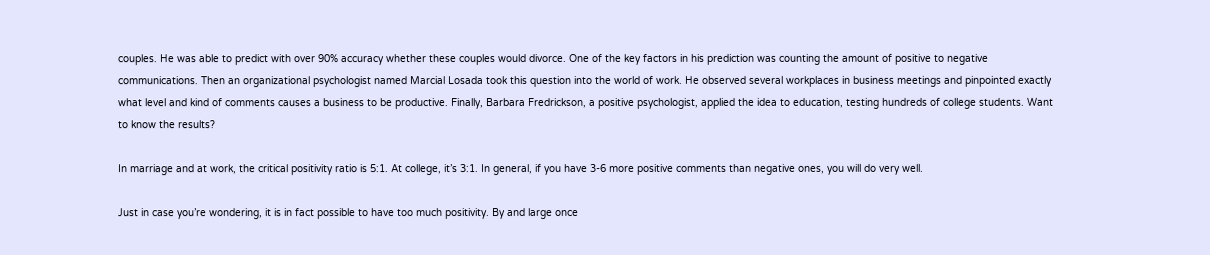couples. He was able to predict with over 90% accuracy whether these couples would divorce. One of the key factors in his prediction was counting the amount of positive to negative communications. Then an organizational psychologist named Marcial Losada took this question into the world of work. He observed several workplaces in business meetings and pinpointed exactly what level and kind of comments causes a business to be productive. Finally, Barbara Fredrickson, a positive psychologist, applied the idea to education, testing hundreds of college students. Want to know the results?

In marriage and at work, the critical positivity ratio is 5:1. At college, it’s 3:1. In general, if you have 3-6 more positive comments than negative ones, you will do very well.

Just in case you’re wondering, it is in fact possible to have too much positivity. By and large once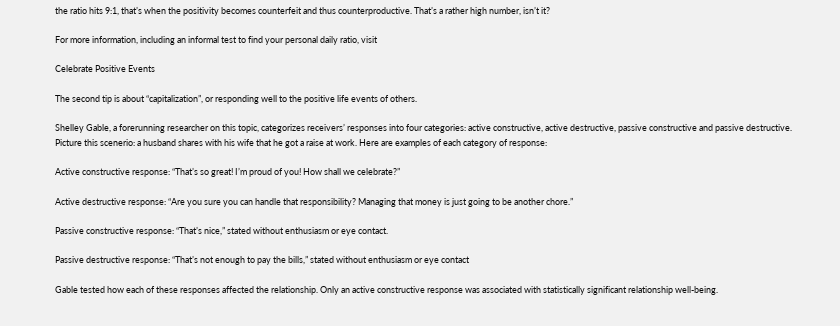the ratio hits 9:1, that’s when the positivity becomes counterfeit and thus counterproductive. That’s a rather high number, isn’t it?

For more information, including an informal test to find your personal daily ratio, visit

Celebrate Positive Events

The second tip is about “capitalization”, or responding well to the positive life events of others.

Shelley Gable, a forerunning researcher on this topic, categorizes receivers’ responses into four categories: active constructive, active destructive, passive constructive and passive destructive.  Picture this scenerio: a husband shares with his wife that he got a raise at work. Here are examples of each category of response:

Active constructive response: “That’s so great! I’m proud of you! How shall we celebrate?”

Active destructive response: “Are you sure you can handle that responsibility? Managing that money is just going to be another chore.”

Passive constructive response: “That’s nice,” stated without enthusiasm or eye contact.

Passive destructive response: “That’s not enough to pay the bills,” stated without enthusiasm or eye contact

Gable tested how each of these responses affected the relationship. Only an active constructive response was associated with statistically significant relationship well-being.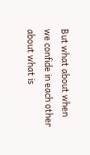But what about when we confide in each other about what is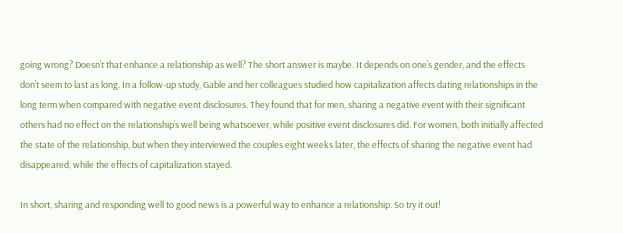going wrong? Doesn’t that enhance a relationship as well? The short answer is maybe. It depends on one’s gender, and the effects don’t seem to last as long. In a follow-up study, Gable and her colleagues studied how capitalization affects dating relationships in the long term when compared with negative event disclosures. They found that for men, sharing a negative event with their significant others had no effect on the relationship’s well being whatsoever, while positive event disclosures did. For women, both initially affected the state of the relationship, but when they interviewed the couples eight weeks later, the effects of sharing the negative event had disappeared, while the effects of capitalization stayed.

In short, sharing and responding well to good news is a powerful way to enhance a relationship. So try it out!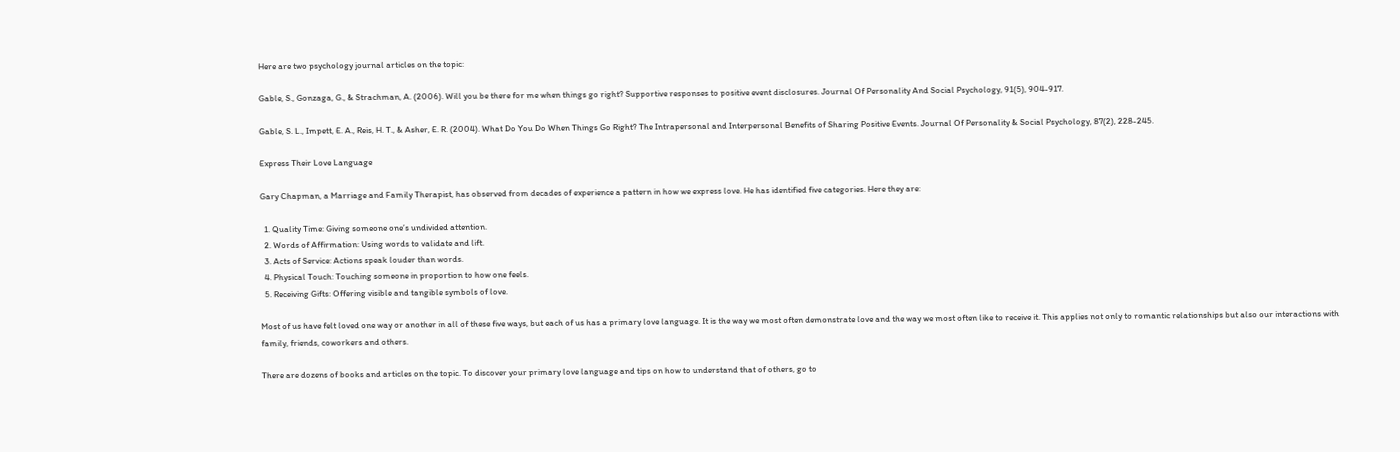Here are two psychology journal articles on the topic:

Gable, S., Gonzaga, G., & Strachman, A. (2006). Will you be there for me when things go right? Supportive responses to positive event disclosures. Journal Of Personality And Social Psychology, 91(5), 904-917.

Gable, S. L., Impett, E. A., Reis, H. T., & Asher, E. R. (2004). What Do You Do When Things Go Right? The Intrapersonal and Interpersonal Benefits of Sharing Positive Events. Journal Of Personality & Social Psychology, 87(2), 228-245.

Express Their Love Language

Gary Chapman, a Marriage and Family Therapist, has observed from decades of experience a pattern in how we express love. He has identified five categories. Here they are:

  1. Quality Time: Giving someone one’s undivided attention.
  2. Words of Affirmation: Using words to validate and lift.
  3. Acts of Service: Actions speak louder than words.
  4. Physical Touch: Touching someone in proportion to how one feels.
  5. Receiving Gifts: Offering visible and tangible symbols of love.

Most of us have felt loved one way or another in all of these five ways, but each of us has a primary love language. It is the way we most often demonstrate love and the way we most often like to receive it. This applies not only to romantic relationships but also our interactions with family, friends, coworkers and others.

There are dozens of books and articles on the topic. To discover your primary love language and tips on how to understand that of others, go to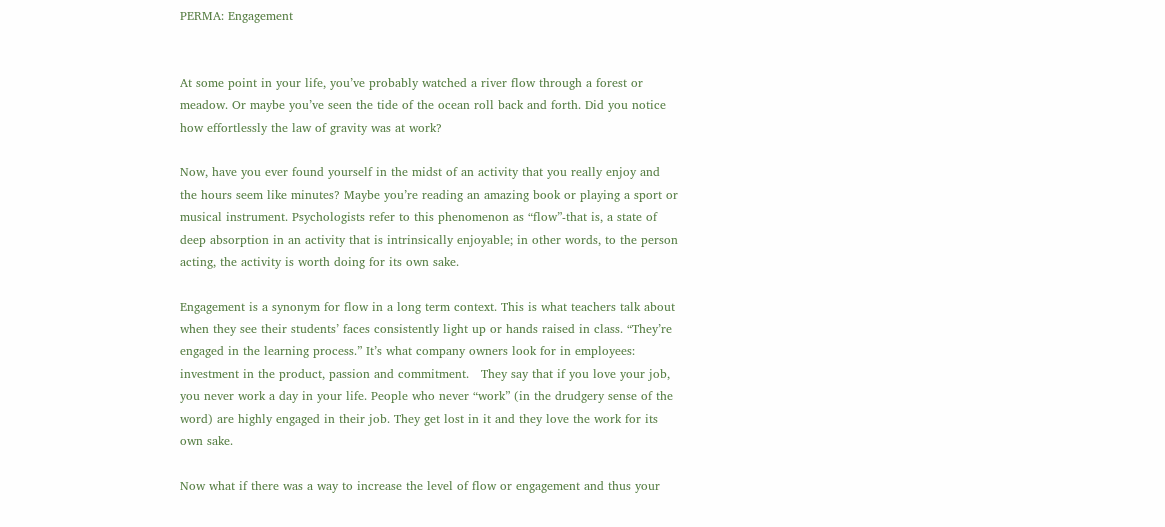PERMA: Engagement


At some point in your life, you’ve probably watched a river flow through a forest or meadow. Or maybe you’ve seen the tide of the ocean roll back and forth. Did you notice how effortlessly the law of gravity was at work?

Now, have you ever found yourself in the midst of an activity that you really enjoy and the hours seem like minutes? Maybe you’re reading an amazing book or playing a sport or musical instrument. Psychologists refer to this phenomenon as “flow”-that is, a state of deep absorption in an activity that is intrinsically enjoyable; in other words, to the person acting, the activity is worth doing for its own sake.

Engagement is a synonym for flow in a long term context. This is what teachers talk about when they see their students’ faces consistently light up or hands raised in class. “They’re engaged in the learning process.” It’s what company owners look for in employees: investment in the product, passion and commitment.   They say that if you love your job, you never work a day in your life. People who never “work” (in the drudgery sense of the word) are highly engaged in their job. They get lost in it and they love the work for its own sake.

Now what if there was a way to increase the level of flow or engagement and thus your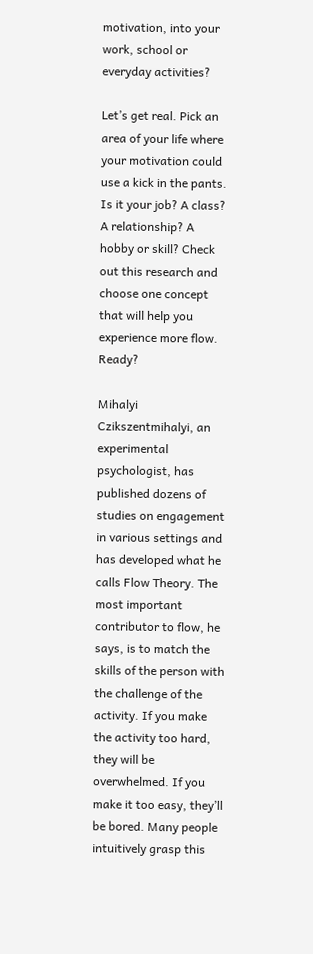motivation, into your work, school or everyday activities?

Let’s get real. Pick an area of your life where your motivation could use a kick in the pants. Is it your job? A class? A relationship? A hobby or skill? Check out this research and choose one concept that will help you experience more flow. Ready?

Mihalyi Czikszentmihalyi, an experimental psychologist, has published dozens of studies on engagement in various settings and has developed what he calls Flow Theory. The most important contributor to flow, he says, is to match the skills of the person with the challenge of the activity. If you make the activity too hard, they will be overwhelmed. If you make it too easy, they’ll be bored. Many people intuitively grasp this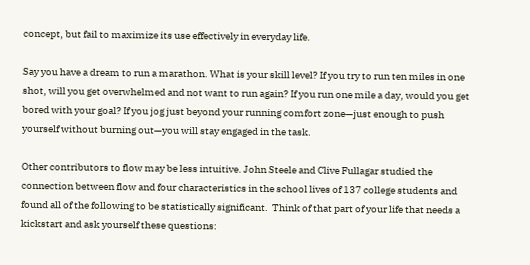concept, but fail to maximize its use effectively in everyday life.

Say you have a dream to run a marathon. What is your skill level? If you try to run ten miles in one shot, will you get overwhelmed and not want to run again? If you run one mile a day, would you get bored with your goal? If you jog just beyond your running comfort zone—just enough to push yourself without burning out—you will stay engaged in the task.

Other contributors to flow may be less intuitive. John Steele and Clive Fullagar studied the connection between flow and four characteristics in the school lives of 137 college students and found all of the following to be statistically significant.  Think of that part of your life that needs a kickstart and ask yourself these questions: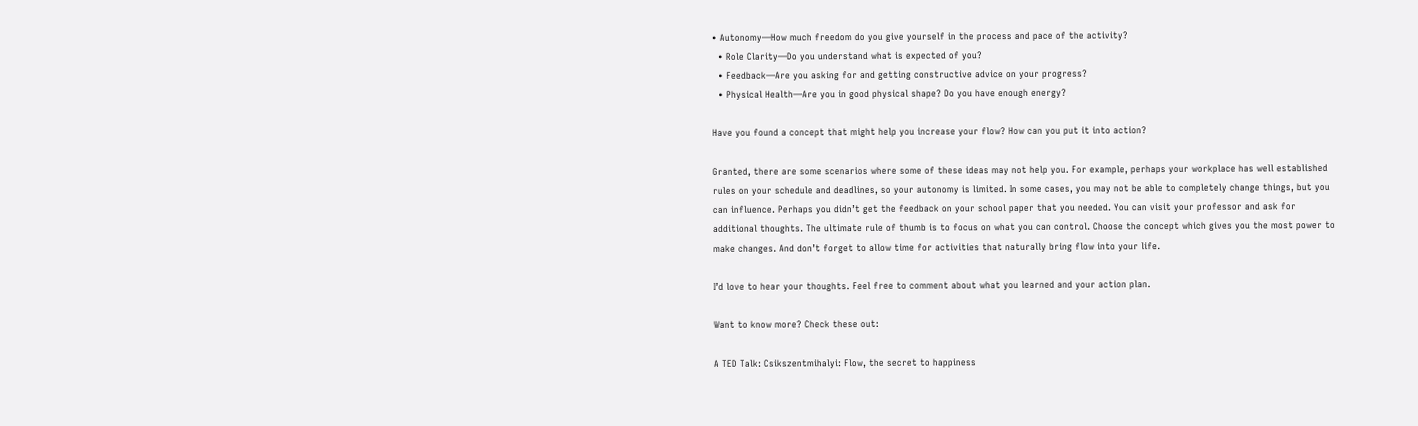• Autonomy—How much freedom do you give yourself in the process and pace of the activity?
  • Role Clarity—Do you understand what is expected of you?
  • Feedback—Are you asking for and getting constructive advice on your progress?
  • Physical Health—Are you in good physical shape? Do you have enough energy?

Have you found a concept that might help you increase your flow? How can you put it into action?

Granted, there are some scenarios where some of these ideas may not help you. For example, perhaps your workplace has well established rules on your schedule and deadlines, so your autonomy is limited. In some cases, you may not be able to completely change things, but you can influence. Perhaps you didn’t get the feedback on your school paper that you needed. You can visit your professor and ask for additional thoughts. The ultimate rule of thumb is to focus on what you can control. Choose the concept which gives you the most power to make changes. And don’t forget to allow time for activities that naturally bring flow into your life.

I’d love to hear your thoughts. Feel free to comment about what you learned and your action plan.

Want to know more? Check these out:

A TED Talk: Csikszentmihalyi: Flow, the secret to happiness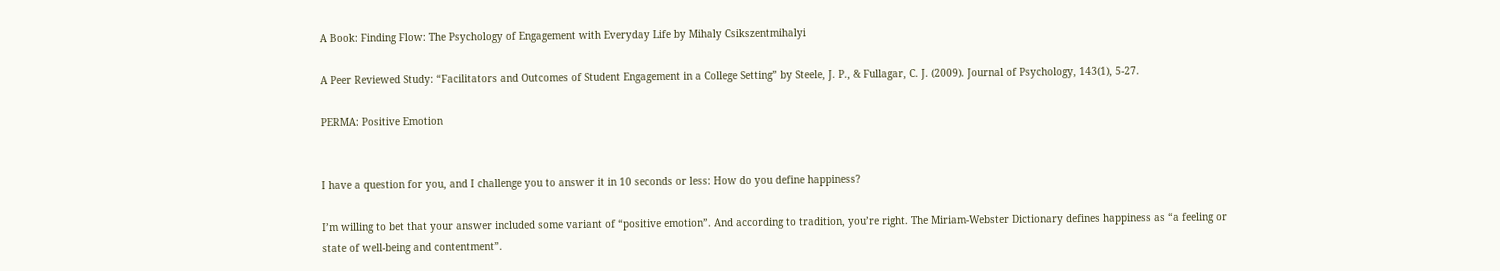A Book: Finding Flow: The Psychology of Engagement with Everyday Life by Mihaly Csikszentmihalyi

A Peer Reviewed Study: “Facilitators and Outcomes of Student Engagement in a College Setting” by Steele, J. P., & Fullagar, C. J. (2009). Journal of Psychology, 143(1), 5-27.

PERMA: Positive Emotion


I have a question for you, and I challenge you to answer it in 10 seconds or less: How do you define happiness?

I’m willing to bet that your answer included some variant of “positive emotion”. And according to tradition, you’re right. The Miriam-Webster Dictionary defines happiness as “a feeling or state of well-being and contentment”.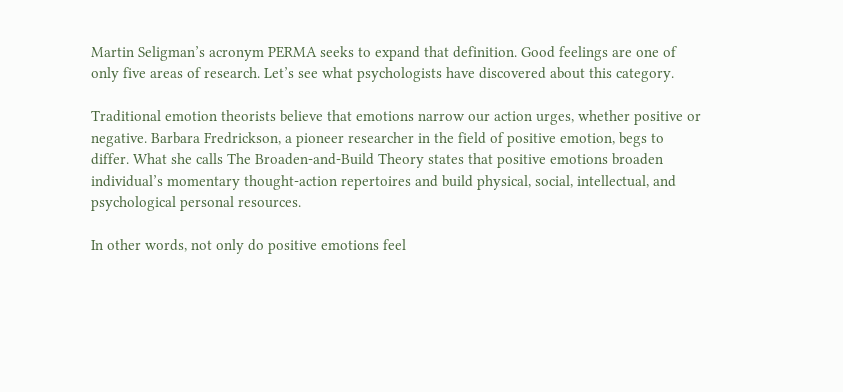Martin Seligman’s acronym PERMA seeks to expand that definition. Good feelings are one of only five areas of research. Let’s see what psychologists have discovered about this category.

Traditional emotion theorists believe that emotions narrow our action urges, whether positive or negative. Barbara Fredrickson, a pioneer researcher in the field of positive emotion, begs to differ. What she calls The Broaden-and-Build Theory states that positive emotions broaden individual’s momentary thought-action repertoires and build physical, social, intellectual, and psychological personal resources.

In other words, not only do positive emotions feel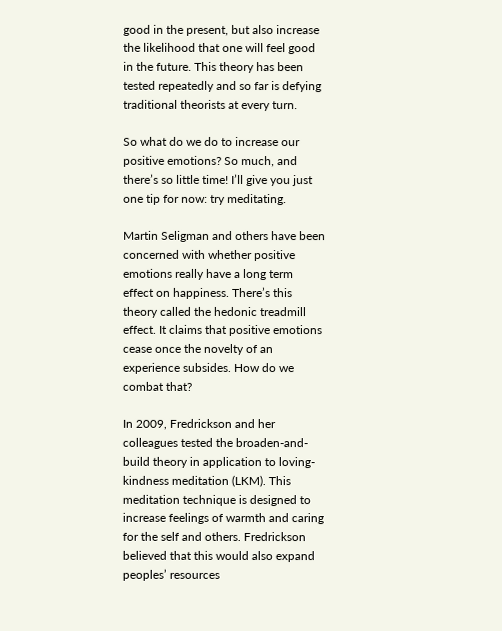good in the present, but also increase the likelihood that one will feel good in the future. This theory has been tested repeatedly and so far is defying traditional theorists at every turn.

So what do we do to increase our positive emotions? So much, and there’s so little time! I’ll give you just one tip for now: try meditating.

Martin Seligman and others have been concerned with whether positive emotions really have a long term effect on happiness. There’s this theory called the hedonic treadmill effect. It claims that positive emotions cease once the novelty of an experience subsides. How do we combat that?

In 2009, Fredrickson and her colleagues tested the broaden-and-build theory in application to loving-kindness meditation (LKM). This meditation technique is designed to increase feelings of warmth and caring for the self and others. Fredrickson believed that this would also expand peoples’ resources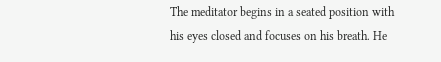The meditator begins in a seated position with his eyes closed and focuses on his breath. He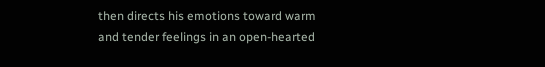then directs his emotions toward warm and tender feelings in an open-hearted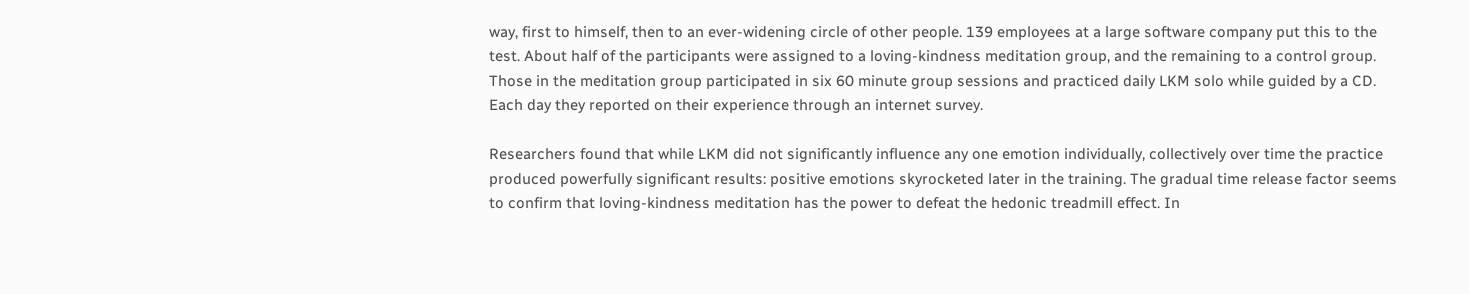way, first to himself, then to an ever-widening circle of other people. 139 employees at a large software company put this to the test. About half of the participants were assigned to a loving-kindness meditation group, and the remaining to a control group. Those in the meditation group participated in six 60 minute group sessions and practiced daily LKM solo while guided by a CD. Each day they reported on their experience through an internet survey.

Researchers found that while LKM did not significantly influence any one emotion individually, collectively over time the practice produced powerfully significant results: positive emotions skyrocketed later in the training. The gradual time release factor seems to confirm that loving-kindness meditation has the power to defeat the hedonic treadmill effect. In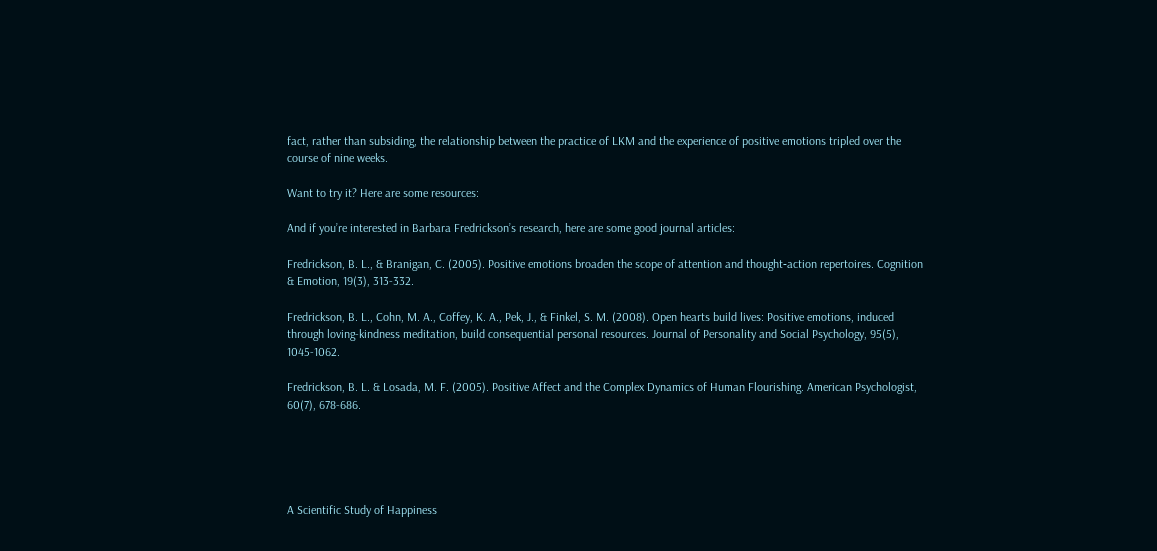fact, rather than subsiding, the relationship between the practice of LKM and the experience of positive emotions tripled over the course of nine weeks.

Want to try it? Here are some resources:

And if you’re interested in Barbara Fredrickson’s research, here are some good journal articles:

Fredrickson, B. L., & Branigan, C. (2005). Positive emotions broaden the scope of attention and thought‐action repertoires. Cognition & Emotion, 19(3), 313-332.

Fredrickson, B. L., Cohn, M. A., Coffey, K. A., Pek, J., & Finkel, S. M. (2008). Open hearts build lives: Positive emotions, induced through loving-kindness meditation, build consequential personal resources. Journal of Personality and Social Psychology, 95(5), 1045-1062.

Fredrickson, B. L. & Losada, M. F. (2005). Positive Affect and the Complex Dynamics of Human Flourishing. American Psychologist, 60(7), 678-686.





A Scientific Study of Happiness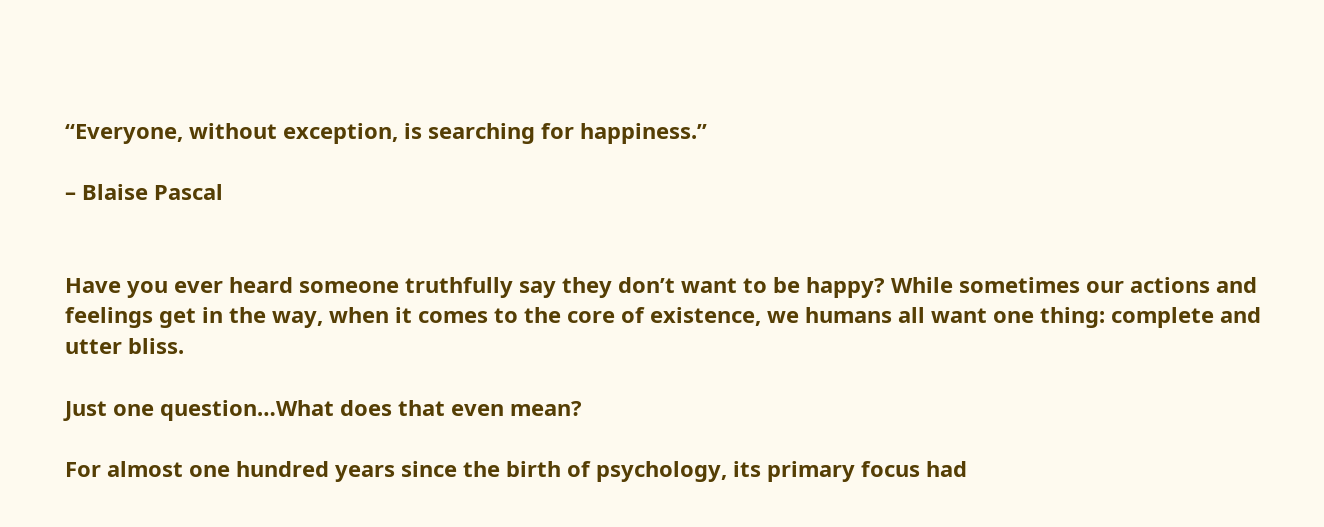“Everyone, without exception, is searching for happiness.”

– Blaise Pascal


Have you ever heard someone truthfully say they don’t want to be happy? While sometimes our actions and feelings get in the way, when it comes to the core of existence, we humans all want one thing: complete and utter bliss.

Just one question…What does that even mean?

For almost one hundred years since the birth of psychology, its primary focus had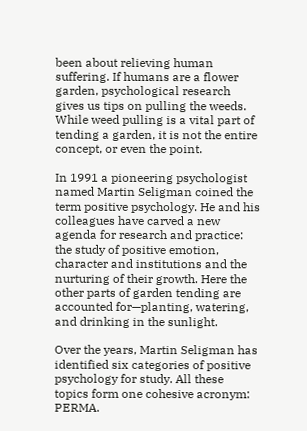been about relieving human suffering. If humans are a flower garden, psychological research gives us tips on pulling the weeds. While weed pulling is a vital part of tending a garden, it is not the entire concept, or even the point.

In 1991 a pioneering psychologist named Martin Seligman coined the term positive psychology. He and his colleagues have carved a new agenda for research and practice: the study of positive emotion, character and institutions and the nurturing of their growth. Here the other parts of garden tending are accounted for—planting, watering, and drinking in the sunlight.

Over the years, Martin Seligman has identified six categories of positive psychology for study. All these topics form one cohesive acronym: PERMA.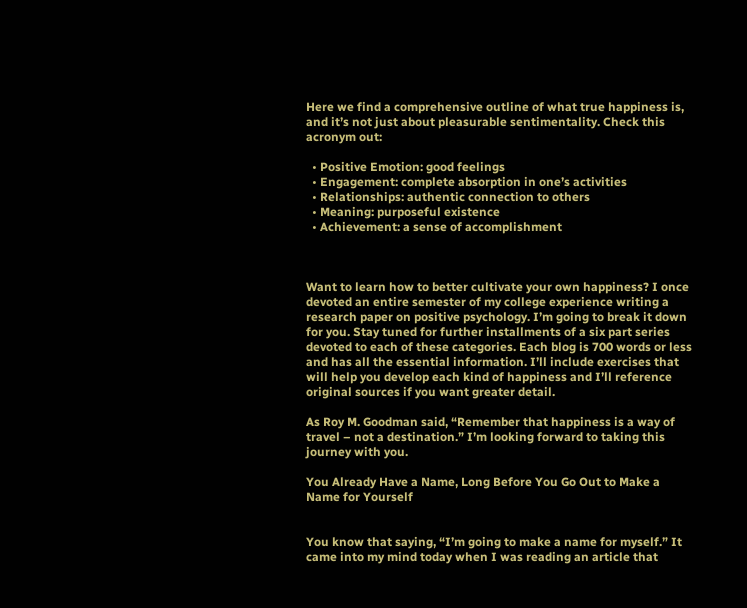Here we find a comprehensive outline of what true happiness is, and it’s not just about pleasurable sentimentality. Check this acronym out:

  • Positive Emotion: good feelings
  • Engagement: complete absorption in one’s activities
  • Relationships: authentic connection to others
  • Meaning: purposeful existence
  • Achievement: a sense of accomplishment



Want to learn how to better cultivate your own happiness? I once devoted an entire semester of my college experience writing a research paper on positive psychology. I’m going to break it down for you. Stay tuned for further installments of a six part series devoted to each of these categories. Each blog is 700 words or less and has all the essential information. I’ll include exercises that will help you develop each kind of happiness and I’ll reference original sources if you want greater detail.

As Roy M. Goodman said, “Remember that happiness is a way of travel – not a destination.” I’m looking forward to taking this journey with you.

You Already Have a Name, Long Before You Go Out to Make a Name for Yourself


You know that saying, “I’m going to make a name for myself.” It came into my mind today when I was reading an article that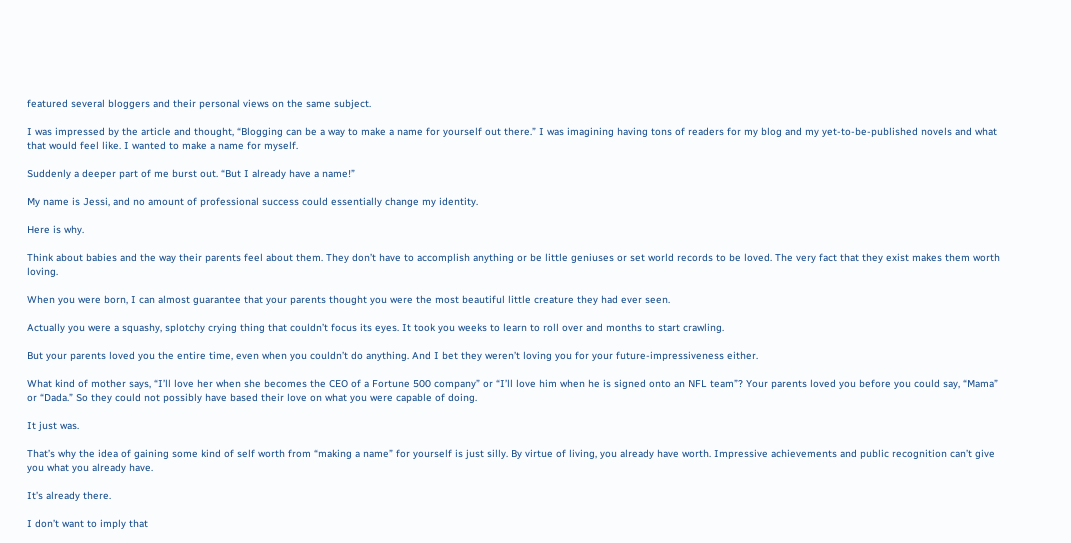featured several bloggers and their personal views on the same subject.

I was impressed by the article and thought, “Blogging can be a way to make a name for yourself out there.” I was imagining having tons of readers for my blog and my yet-to-be-published novels and what that would feel like. I wanted to make a name for myself.

Suddenly a deeper part of me burst out. “But I already have a name!”

My name is Jessi, and no amount of professional success could essentially change my identity.

Here is why.

Think about babies and the way their parents feel about them. They don’t have to accomplish anything or be little geniuses or set world records to be loved. The very fact that they exist makes them worth loving.

When you were born, I can almost guarantee that your parents thought you were the most beautiful little creature they had ever seen.

Actually you were a squashy, splotchy crying thing that couldn’t focus its eyes. It took you weeks to learn to roll over and months to start crawling.

But your parents loved you the entire time, even when you couldn’t do anything. And I bet they weren’t loving you for your future-impressiveness either.

What kind of mother says, “I’ll love her when she becomes the CEO of a Fortune 500 company” or “I’ll love him when he is signed onto an NFL team”? Your parents loved you before you could say, “Mama” or “Dada.” So they could not possibly have based their love on what you were capable of doing.

It just was.

That’s why the idea of gaining some kind of self worth from “making a name” for yourself is just silly. By virtue of living, you already have worth. Impressive achievements and public recognition can’t give you what you already have.

It’s already there.

I don’t want to imply that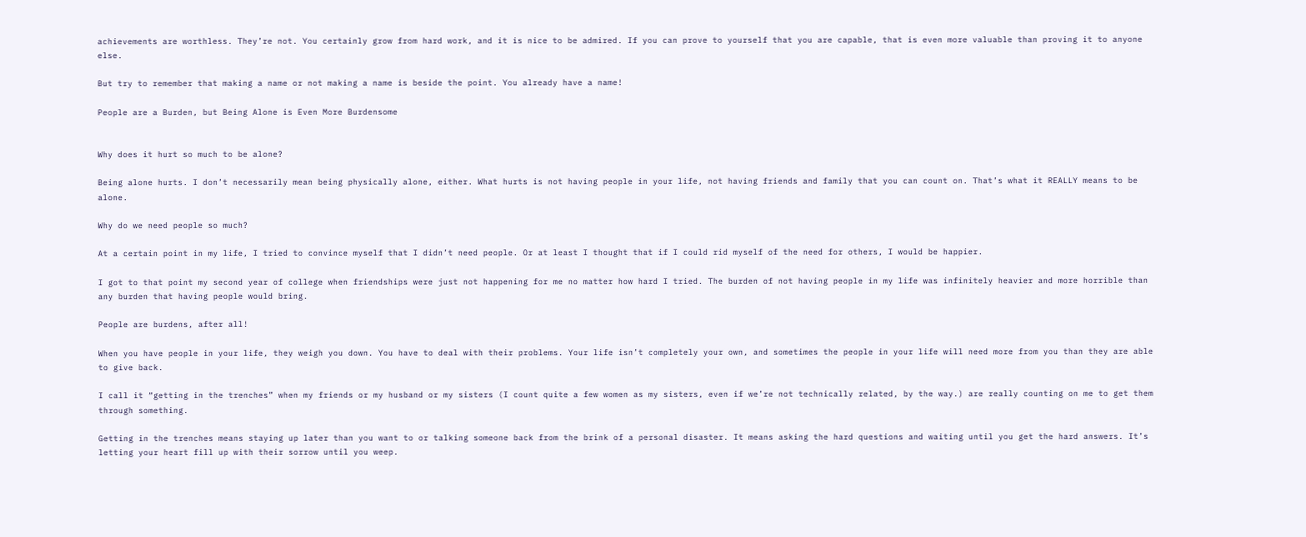achievements are worthless. They’re not. You certainly grow from hard work, and it is nice to be admired. If you can prove to yourself that you are capable, that is even more valuable than proving it to anyone else.

But try to remember that making a name or not making a name is beside the point. You already have a name!

People are a Burden, but Being Alone is Even More Burdensome


Why does it hurt so much to be alone?

Being alone hurts. I don’t necessarily mean being physically alone, either. What hurts is not having people in your life, not having friends and family that you can count on. That’s what it REALLY means to be alone.

Why do we need people so much?

At a certain point in my life, I tried to convince myself that I didn’t need people. Or at least I thought that if I could rid myself of the need for others, I would be happier.

I got to that point my second year of college when friendships were just not happening for me no matter how hard I tried. The burden of not having people in my life was infinitely heavier and more horrible than any burden that having people would bring.

People are burdens, after all!

When you have people in your life, they weigh you down. You have to deal with their problems. Your life isn’t completely your own, and sometimes the people in your life will need more from you than they are able to give back.

I call it “getting in the trenches” when my friends or my husband or my sisters (I count quite a few women as my sisters, even if we’re not technically related, by the way.) are really counting on me to get them through something.

Getting in the trenches means staying up later than you want to or talking someone back from the brink of a personal disaster. It means asking the hard questions and waiting until you get the hard answers. It’s letting your heart fill up with their sorrow until you weep.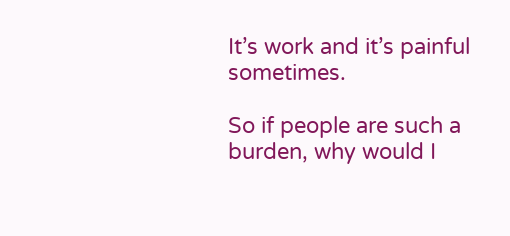It’s work and it’s painful sometimes.

So if people are such a burden, why would I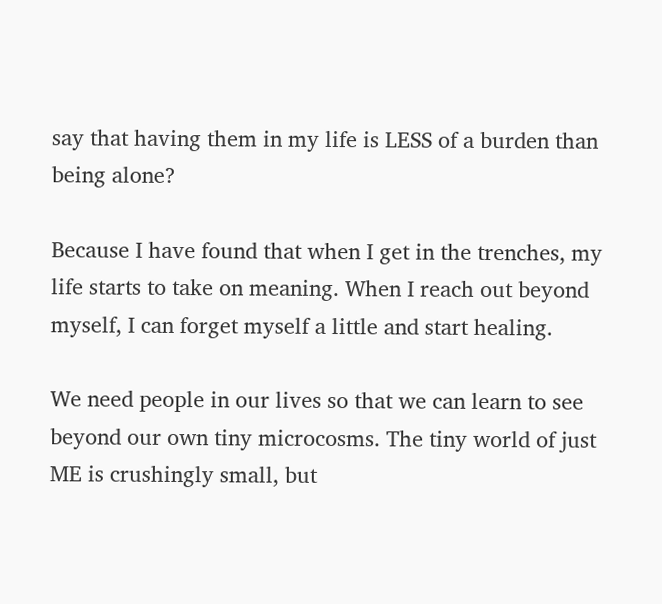say that having them in my life is LESS of a burden than being alone?

Because I have found that when I get in the trenches, my life starts to take on meaning. When I reach out beyond myself, I can forget myself a little and start healing.

We need people in our lives so that we can learn to see beyond our own tiny microcosms. The tiny world of just ME is crushingly small, but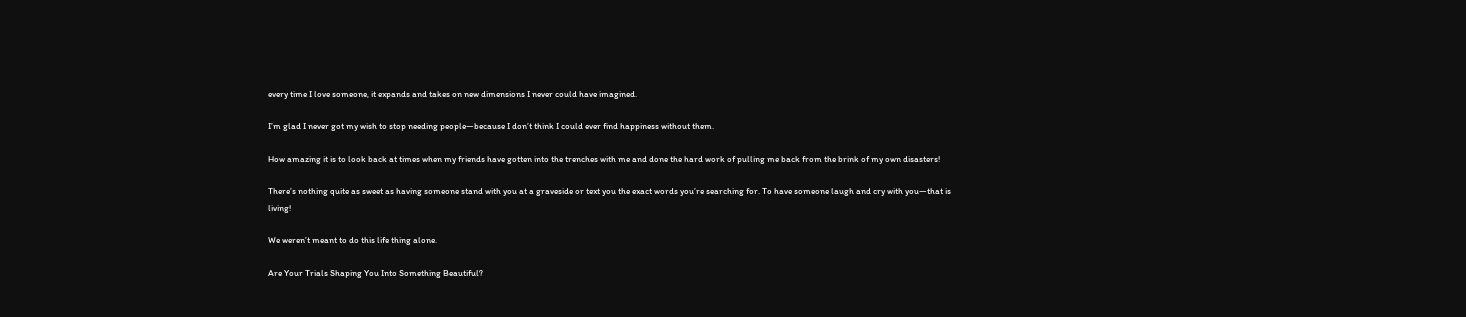every time I love someone, it expands and takes on new dimensions I never could have imagined.

I’m glad I never got my wish to stop needing people—because I don’t think I could ever find happiness without them.

How amazing it is to look back at times when my friends have gotten into the trenches with me and done the hard work of pulling me back from the brink of my own disasters!

There’s nothing quite as sweet as having someone stand with you at a graveside or text you the exact words you’re searching for. To have someone laugh and cry with you—that is living!

We weren’t meant to do this life thing alone.

Are Your Trials Shaping You Into Something Beautiful?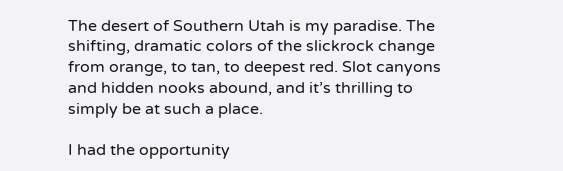The desert of Southern Utah is my paradise. The shifting, dramatic colors of the slickrock change from orange, to tan, to deepest red. Slot canyons and hidden nooks abound, and it’s thrilling to simply be at such a place.

I had the opportunity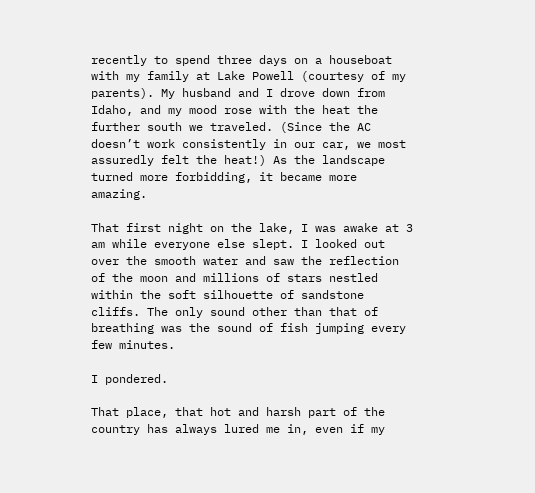recently to spend three days on a houseboat with my family at Lake Powell (courtesy of my parents). My husband and I drove down from Idaho, and my mood rose with the heat the further south we traveled. (Since the AC doesn’t work consistently in our car, we most assuredly felt the heat!) As the landscape turned more forbidding, it became more amazing.

That first night on the lake, I was awake at 3 am while everyone else slept. I looked out over the smooth water and saw the reflection of the moon and millions of stars nestled within the soft silhouette of sandstone cliffs. The only sound other than that of breathing was the sound of fish jumping every few minutes.

I pondered.

That place, that hot and harsh part of the  country has always lured me in, even if my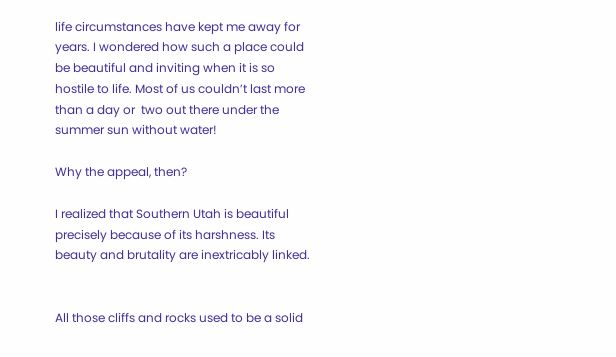life circumstances have kept me away for years. I wondered how such a place could be beautiful and inviting when it is so hostile to life. Most of us couldn’t last more than a day or  two out there under the summer sun without water!

Why the appeal, then?

I realized that Southern Utah is beautiful precisely because of its harshness. Its beauty and brutality are inextricably linked.


All those cliffs and rocks used to be a solid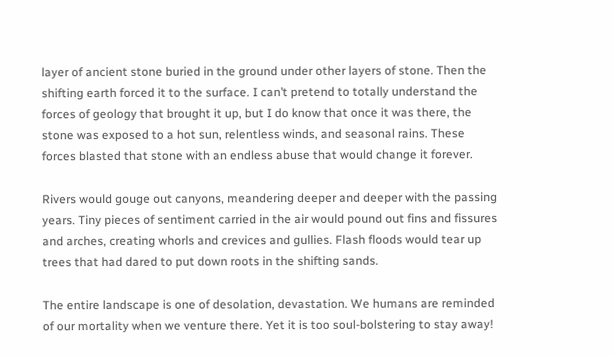layer of ancient stone buried in the ground under other layers of stone. Then the shifting earth forced it to the surface. I can’t pretend to totally understand the forces of geology that brought it up, but I do know that once it was there, the stone was exposed to a hot sun, relentless winds, and seasonal rains. These forces blasted that stone with an endless abuse that would change it forever.

Rivers would gouge out canyons, meandering deeper and deeper with the passing years. Tiny pieces of sentiment carried in the air would pound out fins and fissures and arches, creating whorls and crevices and gullies. Flash floods would tear up trees that had dared to put down roots in the shifting sands.

The entire landscape is one of desolation, devastation. We humans are reminded of our mortality when we venture there. Yet it is too soul-bolstering to stay away!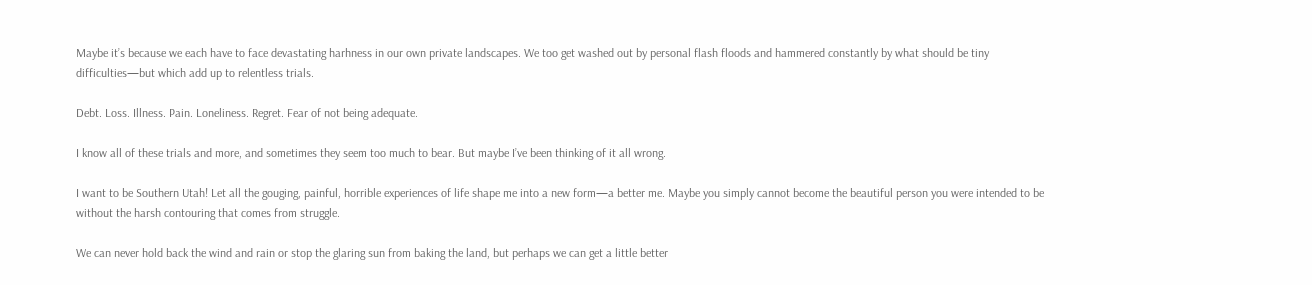Maybe it’s because we each have to face devastating harhness in our own private landscapes. We too get washed out by personal flash floods and hammered constantly by what should be tiny difficulties—but which add up to relentless trials.

Debt. Loss. Illness. Pain. Loneliness. Regret. Fear of not being adequate.

I know all of these trials and more, and sometimes they seem too much to bear. But maybe I’ve been thinking of it all wrong.

I want to be Southern Utah! Let all the gouging, painful, horrible experiences of life shape me into a new form—a better me. Maybe you simply cannot become the beautiful person you were intended to be without the harsh contouring that comes from struggle.

We can never hold back the wind and rain or stop the glaring sun from baking the land, but perhaps we can get a little better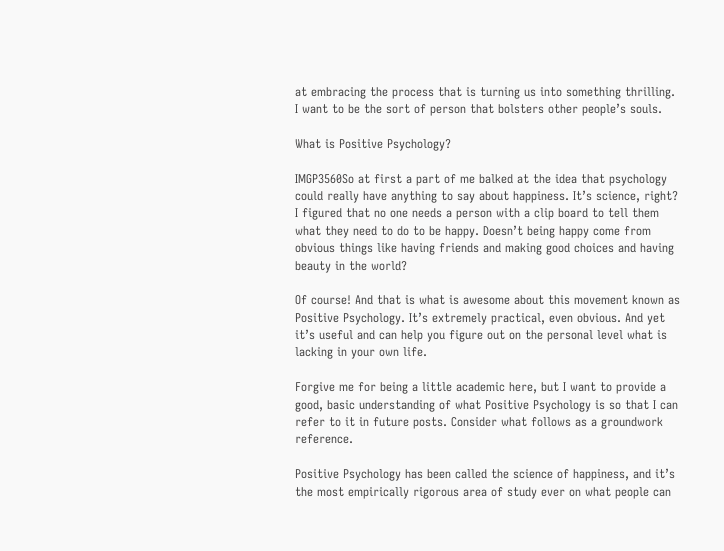at embracing the process that is turning us into something thrilling. I want to be the sort of person that bolsters other people’s souls.

What is Positive Psychology?

IMGP3560So at first a part of me balked at the idea that psychology could really have anything to say about happiness. It’s science, right? I figured that no one needs a person with a clip board to tell them what they need to do to be happy. Doesn’t being happy come from obvious things like having friends and making good choices and having beauty in the world?

Of course! And that is what is awesome about this movement known as Positive Psychology. It’s extremely practical, even obvious. And yet it’s useful and can help you figure out on the personal level what is lacking in your own life.

Forgive me for being a little academic here, but I want to provide a good, basic understanding of what Positive Psychology is so that I can refer to it in future posts. Consider what follows as a groundwork reference.

Positive Psychology has been called the science of happiness, and it’s the most empirically rigorous area of study ever on what people can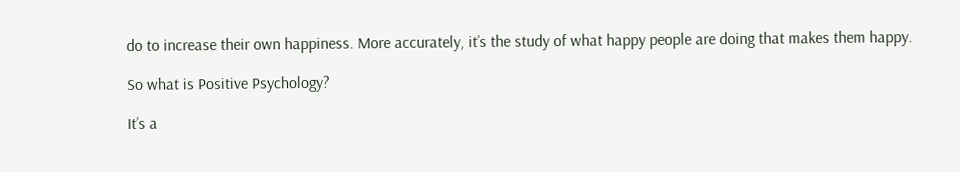do to increase their own happiness. More accurately, it’s the study of what happy people are doing that makes them happy.

So what is Positive Psychology?

It’s a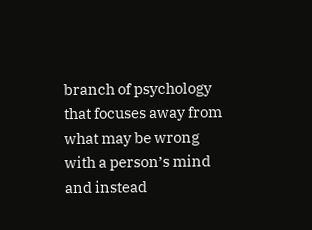branch of psychology that focuses away from what may be wrong with a person’s mind and instead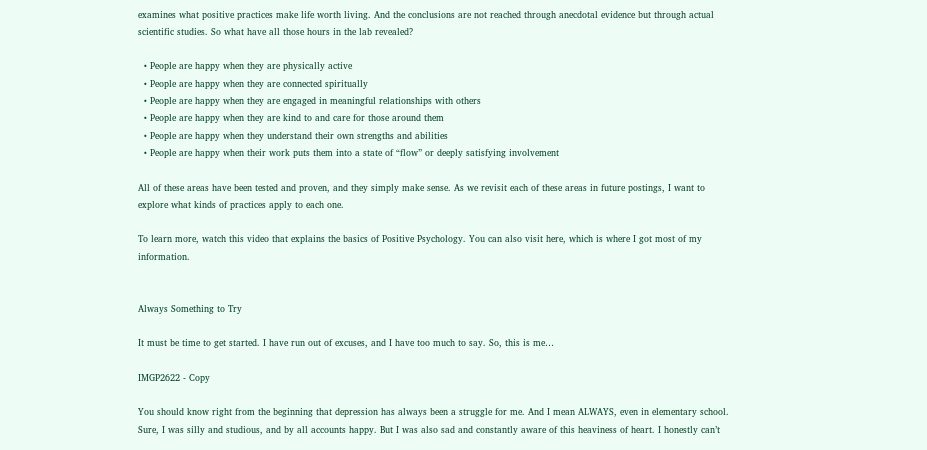examines what positive practices make life worth living. And the conclusions are not reached through anecdotal evidence but through actual scientific studies. So what have all those hours in the lab revealed?

  • People are happy when they are physically active
  • People are happy when they are connected spiritually
  • People are happy when they are engaged in meaningful relationships with others
  • People are happy when they are kind to and care for those around them
  • People are happy when they understand their own strengths and abilities
  • People are happy when their work puts them into a state of “flow” or deeply satisfying involvement

All of these areas have been tested and proven, and they simply make sense. As we revisit each of these areas in future postings, I want to explore what kinds of practices apply to each one.

To learn more, watch this video that explains the basics of Positive Psychology. You can also visit here, which is where I got most of my information.


Always Something to Try

It must be time to get started. I have run out of excuses, and I have too much to say. So, this is me…

IMGP2622 - Copy

You should know right from the beginning that depression has always been a struggle for me. And I mean ALWAYS, even in elementary school. Sure, I was silly and studious, and by all accounts happy. But I was also sad and constantly aware of this heaviness of heart. I honestly can’t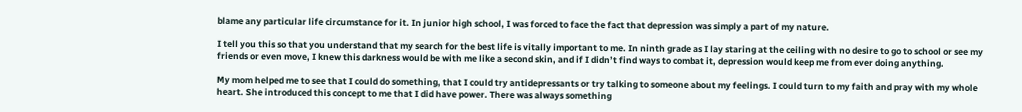blame any particular life circumstance for it. In junior high school, I was forced to face the fact that depression was simply a part of my nature.

I tell you this so that you understand that my search for the best life is vitally important to me. In ninth grade as I lay staring at the ceiling with no desire to go to school or see my friends or even move, I knew this darkness would be with me like a second skin, and if I didn’t find ways to combat it, depression would keep me from ever doing anything.

My mom helped me to see that I could do something, that I could try antidepressants or try talking to someone about my feelings. I could turn to my faith and pray with my whole heart. She introduced this concept to me that I did have power. There was always something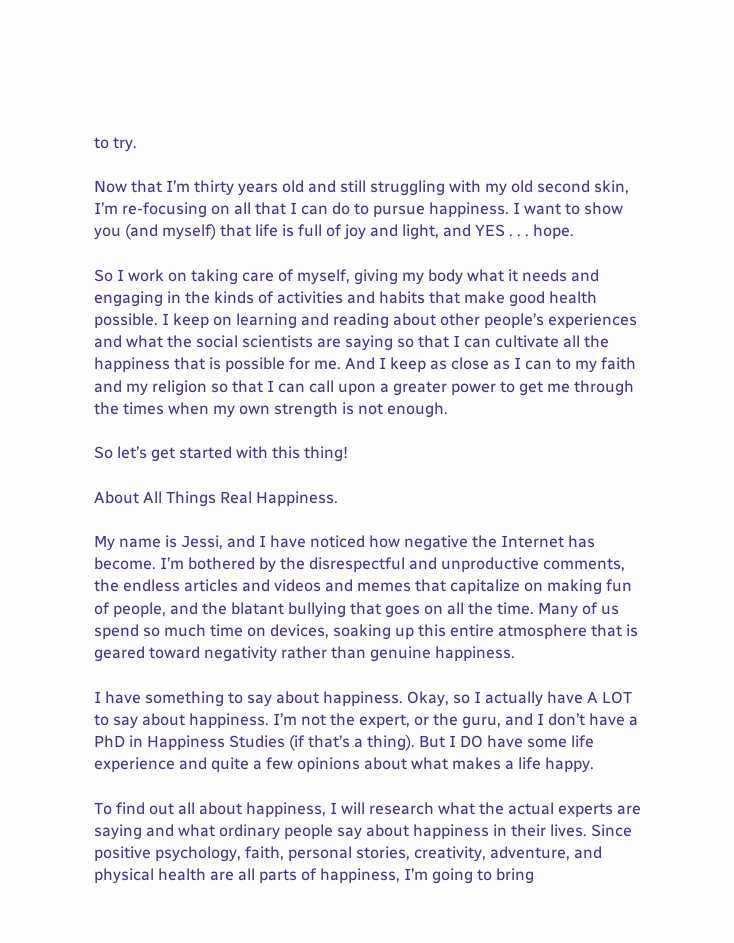to try.

Now that I’m thirty years old and still struggling with my old second skin, I’m re-focusing on all that I can do to pursue happiness. I want to show you (and myself) that life is full of joy and light, and YES . . . hope.

So I work on taking care of myself, giving my body what it needs and engaging in the kinds of activities and habits that make good health possible. I keep on learning and reading about other people’s experiences and what the social scientists are saying so that I can cultivate all the happiness that is possible for me. And I keep as close as I can to my faith and my religion so that I can call upon a greater power to get me through the times when my own strength is not enough.

So let’s get started with this thing!

About All Things Real Happiness.

My name is Jessi, and I have noticed how negative the Internet has become. I’m bothered by the disrespectful and unproductive comments, the endless articles and videos and memes that capitalize on making fun of people, and the blatant bullying that goes on all the time. Many of us spend so much time on devices, soaking up this entire atmosphere that is geared toward negativity rather than genuine happiness.

I have something to say about happiness. Okay, so I actually have A LOT to say about happiness. I’m not the expert, or the guru, and I don’t have a PhD in Happiness Studies (if that’s a thing). But I DO have some life experience and quite a few opinions about what makes a life happy.

To find out all about happiness, I will research what the actual experts are saying and what ordinary people say about happiness in their lives. Since positive psychology, faith, personal stories, creativity, adventure, and physical health are all parts of happiness, I’m going to bring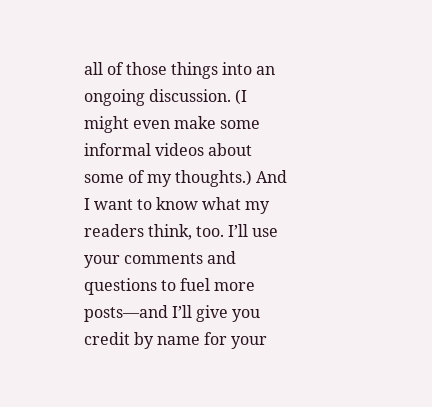all of those things into an ongoing discussion. (I might even make some informal videos about some of my thoughts.) And I want to know what my readers think, too. I’ll use your comments and questions to fuel more posts—and I’ll give you credit by name for your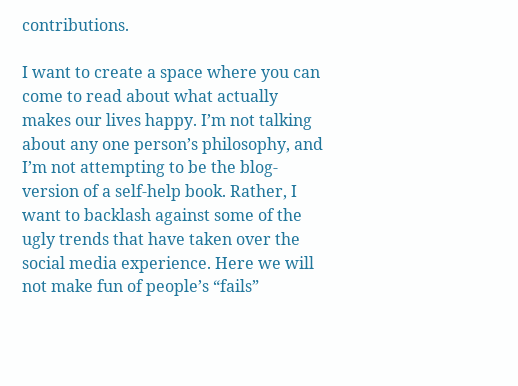contributions.

I want to create a space where you can come to read about what actually makes our lives happy. I’m not talking about any one person’s philosophy, and I’m not attempting to be the blog-version of a self-help book. Rather, I want to backlash against some of the ugly trends that have taken over the social media experience. Here we will not make fun of people’s “fails”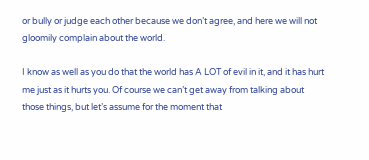or bully or judge each other because we don’t agree, and here we will not gloomily complain about the world.

I know as well as you do that the world has A LOT of evil in it, and it has hurt me just as it hurts you. Of course we can’t get away from talking about those things, but let’s assume for the moment that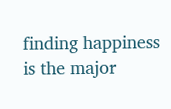finding happiness is the major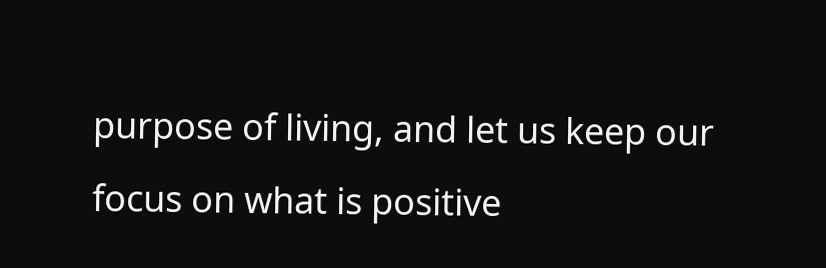purpose of living, and let us keep our focus on what is positive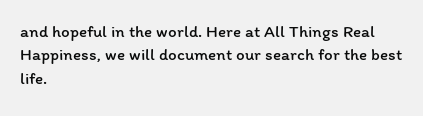and hopeful in the world. Here at All Things Real Happiness, we will document our search for the best life.